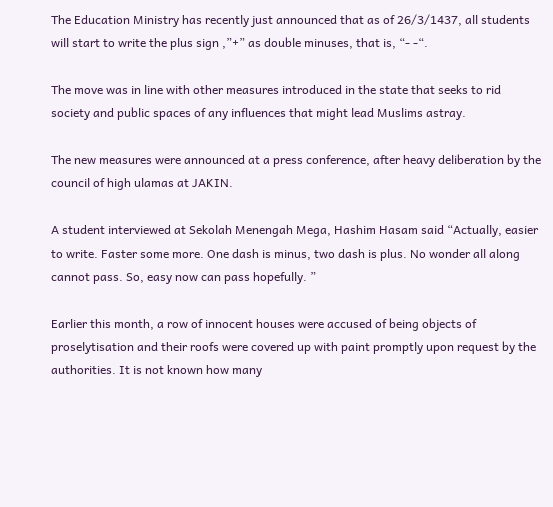The Education Ministry has recently just announced that as of 26/3/1437, all students will start to write the plus sign ,”+” as double minuses, that is, “- -“.

The move was in line with other measures introduced in the state that seeks to rid society and public spaces of any influences that might lead Muslims astray.

The new measures were announced at a press conference, after heavy deliberation by the council of high ulamas at JAKIN.

A student interviewed at Sekolah Menengah Mega, Hashim Hasam said “Actually, easier to write. Faster some more. One dash is minus, two dash is plus. No wonder all along cannot pass. So, easy now can pass hopefully. ”

Earlier this month, a row of innocent houses were accused of being objects of proselytisation and their roofs were covered up with paint promptly upon request by the authorities. It is not known how many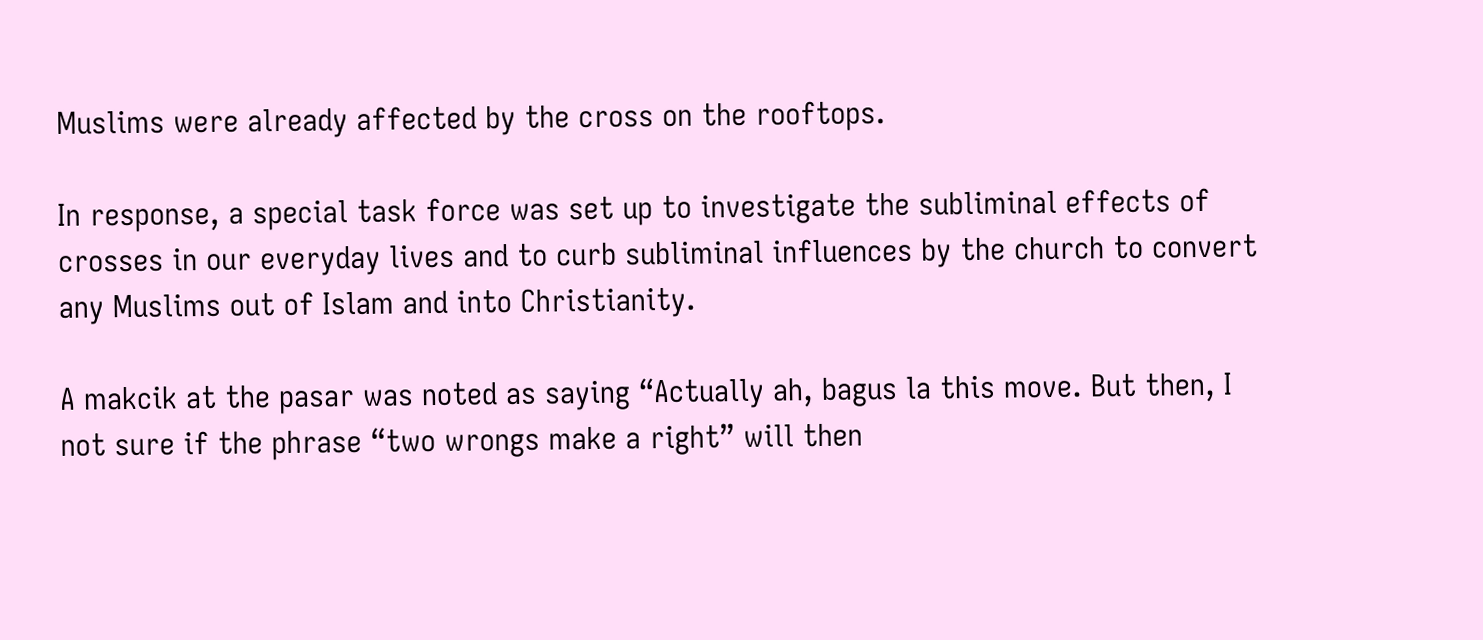Muslims were already affected by the cross on the rooftops.

In response, a special task force was set up to investigate the subliminal effects of crosses in our everyday lives and to curb subliminal influences by the church to convert any Muslims out of Islam and into Christianity.

A makcik at the pasar was noted as saying “Actually ah, bagus la this move. But then, I not sure if the phrase “two wrongs make a right” will then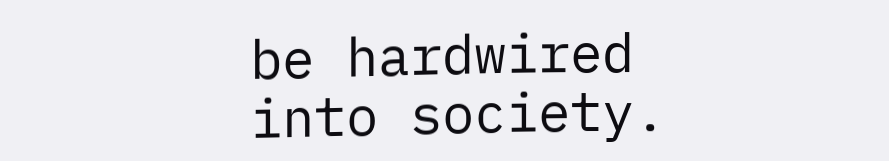be hardwired into society.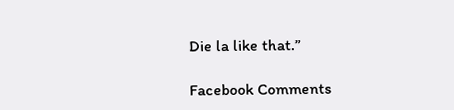Die la like that.”

Facebook Comments